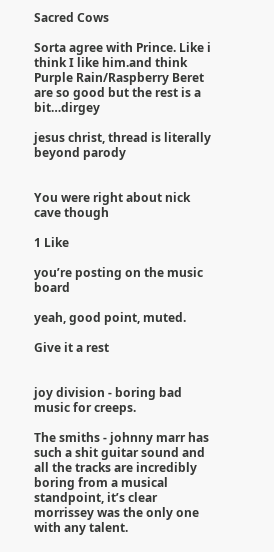Sacred Cows

Sorta agree with Prince. Like i think I like him.and think Purple Rain/Raspberry Beret are so good but the rest is a bit…dirgey

jesus christ, thread is literally beyond parody


You were right about nick cave though

1 Like

you’re posting on the music board

yeah, good point, muted.

Give it a rest


joy division - boring bad music for creeps.

The smiths - johnny marr has such a shit guitar sound and all the tracks are incredibly boring from a musical standpoint, it’s clear morrissey was the only one with any talent.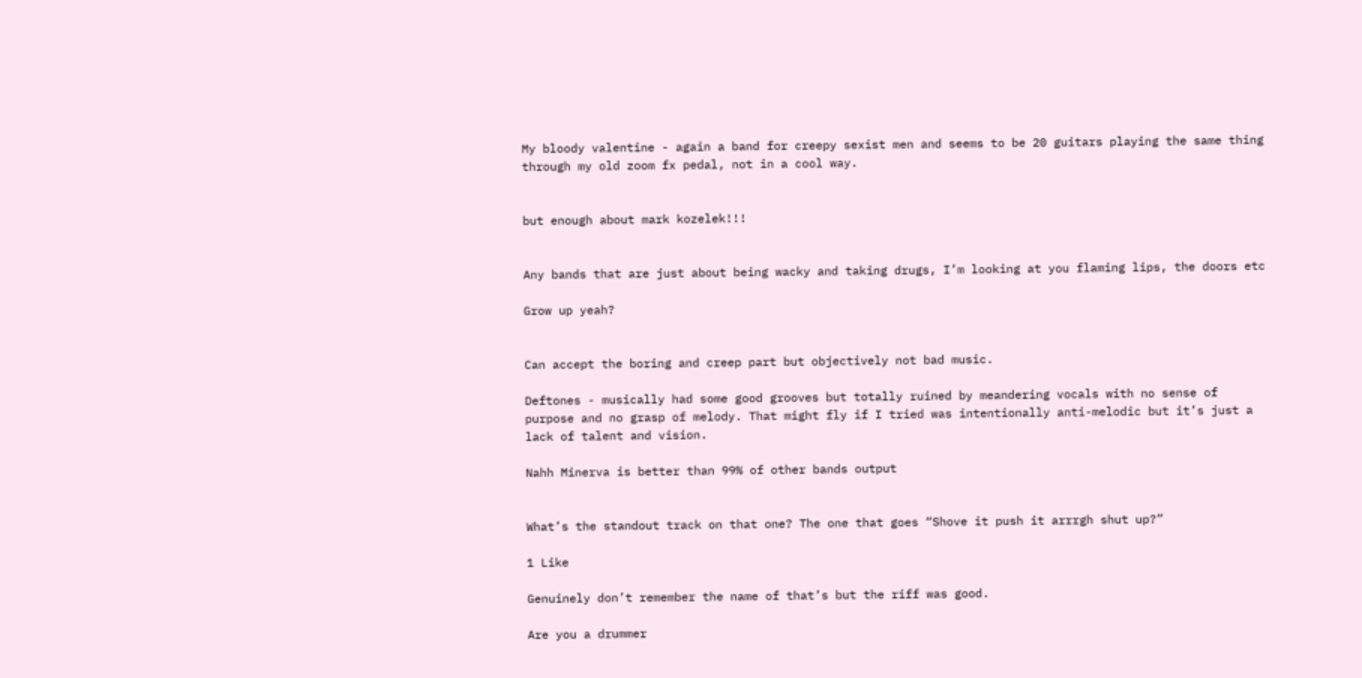My bloody valentine - again a band for creepy sexist men and seems to be 20 guitars playing the same thing through my old zoom fx pedal, not in a cool way.


but enough about mark kozelek!!!


Any bands that are just about being wacky and taking drugs, I’m looking at you flaming lips, the doors etc

Grow up yeah?


Can accept the boring and creep part but objectively not bad music.

Deftones - musically had some good grooves but totally ruined by meandering vocals with no sense of purpose and no grasp of melody. That might fly if I tried was intentionally anti-melodic but it’s just a lack of talent and vision.

Nahh Minerva is better than 99% of other bands output


What’s the standout track on that one? The one that goes “Shove it push it arrrgh shut up?”

1 Like

Genuinely don’t remember the name of that’s but the riff was good.

Are you a drummer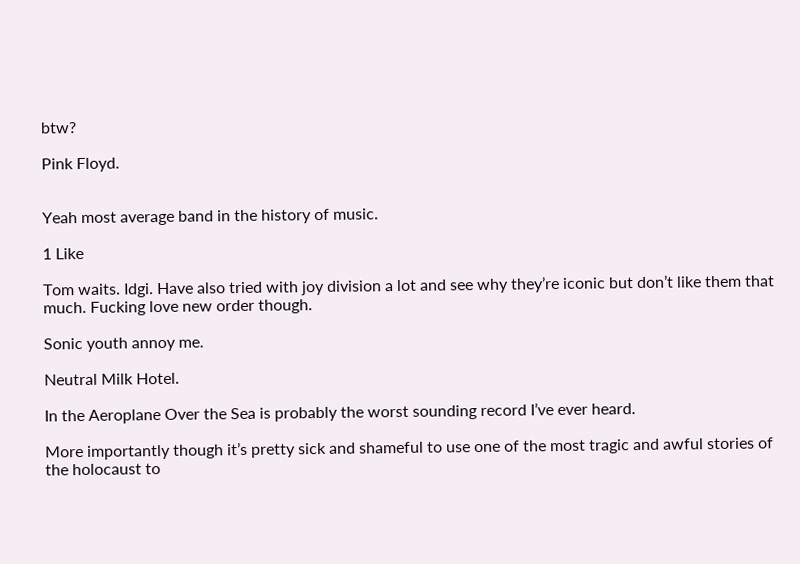btw?

Pink Floyd.


Yeah most average band in the history of music.

1 Like

Tom waits. Idgi. Have also tried with joy division a lot and see why they’re iconic but don’t like them that much. Fucking love new order though.

Sonic youth annoy me.

Neutral Milk Hotel.

In the Aeroplane Over the Sea is probably the worst sounding record I’ve ever heard.

More importantly though it’s pretty sick and shameful to use one of the most tragic and awful stories of the holocaust to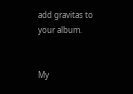add gravitas to your album.


My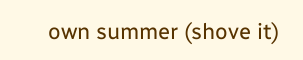own summer (shove it)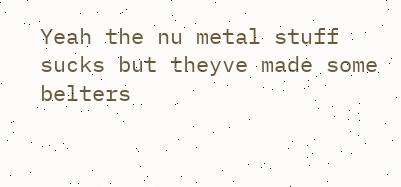Yeah the nu metal stuff sucks but theyve made some belters